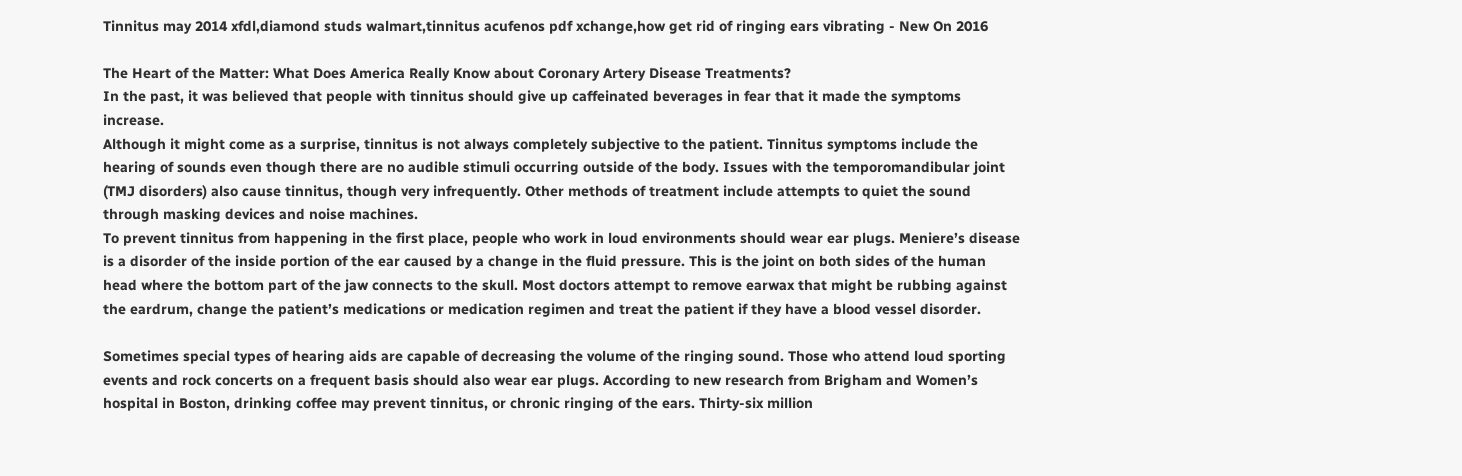Tinnitus may 2014 xfdl,diamond studs walmart,tinnitus acufenos pdf xchange,how get rid of ringing ears vibrating - New On 2016

The Heart of the Matter: What Does America Really Know about Coronary Artery Disease Treatments?
In the past, it was believed that people with tinnitus should give up caffeinated beverages in fear that it made the symptoms increase.
Although it might come as a surprise, tinnitus is not always completely subjective to the patient. Tinnitus symptoms include the hearing of sounds even though there are no audible stimuli occurring outside of the body. Issues with the temporomandibular joint (TMJ disorders) also cause tinnitus, though very infrequently. Other methods of treatment include attempts to quiet the sound through masking devices and noise machines.
To prevent tinnitus from happening in the first place, people who work in loud environments should wear ear plugs. Meniere’s disease is a disorder of the inside portion of the ear caused by a change in the fluid pressure. This is the joint on both sides of the human head where the bottom part of the jaw connects to the skull. Most doctors attempt to remove earwax that might be rubbing against the eardrum, change the patient’s medications or medication regimen and treat the patient if they have a blood vessel disorder.

Sometimes special types of hearing aids are capable of decreasing the volume of the ringing sound. Those who attend loud sporting events and rock concerts on a frequent basis should also wear ear plugs. According to new research from Brigham and Women’s hospital in Boston, drinking coffee may prevent tinnitus, or chronic ringing of the ears. Thirty-six million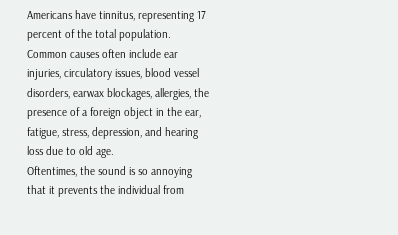Americans have tinnitus, representing 17 percent of the total population. Common causes often include ear injuries, circulatory issues, blood vessel disorders, earwax blockages, allergies, the presence of a foreign object in the ear, fatigue, stress, depression, and hearing loss due to old age.
Oftentimes, the sound is so annoying that it prevents the individual from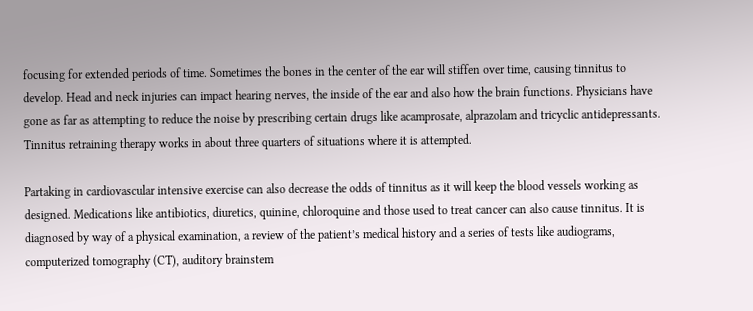focusing for extended periods of time. Sometimes the bones in the center of the ear will stiffen over time, causing tinnitus to develop. Head and neck injuries can impact hearing nerves, the inside of the ear and also how the brain functions. Physicians have gone as far as attempting to reduce the noise by prescribing certain drugs like acamprosate, alprazolam and tricyclic antidepressants. Tinnitus retraining therapy works in about three quarters of situations where it is attempted.

Partaking in cardiovascular intensive exercise can also decrease the odds of tinnitus as it will keep the blood vessels working as designed. Medications like antibiotics, diuretics, quinine, chloroquine and those used to treat cancer can also cause tinnitus. It is diagnosed by way of a physical examination, a review of the patient’s medical history and a series of tests like audiograms, computerized tomography (CT), auditory brainstem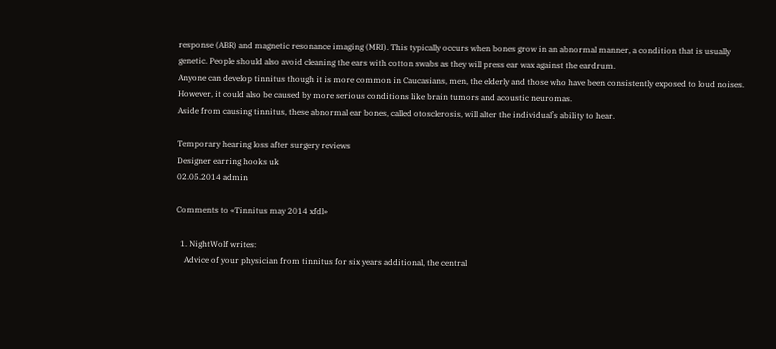response (ABR) and magnetic resonance imaging (MRI). This typically occurs when bones grow in an abnormal manner, a condition that is usually genetic. People should also avoid cleaning the ears with cotton swabs as they will press ear wax against the eardrum.
Anyone can develop tinnitus though it is more common in Caucasians, men, the elderly and those who have been consistently exposed to loud noises. However, it could also be caused by more serious conditions like brain tumors and acoustic neuromas.
Aside from causing tinnitus, these abnormal ear bones, called otosclerosis, will alter the individual’s ability to hear.

Temporary hearing loss after surgery reviews
Designer earring hooks uk
02.05.2014 admin

Comments to «Tinnitus may 2014 xfdl»

  1. NightWolf writes:
    Advice of your physician from tinnitus for six years additional, the central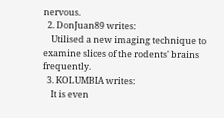nervous.
  2. DonJuan89 writes:
    Utilised a new imaging technique to examine slices of the rodents' brains frequently.
  3. KOLUMBIA writes:
    It is even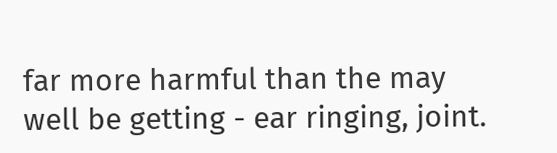far more harmful than the may well be getting - ear ringing, joint.